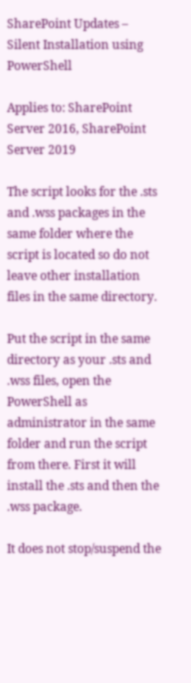SharePoint Updates – Silent Installation using PowerShell

Applies to: SharePoint Server 2016, SharePoint Server 2019

The script looks for the .sts and .wss packages in the same folder where the script is located so do not leave other installation files in the same directory.

Put the script in the same directory as your .sts and .wss files, open the PowerShell as administrator in the same folder and run the script from there. First it will install the .sts and then the .wss package.

It does not stop/suspend the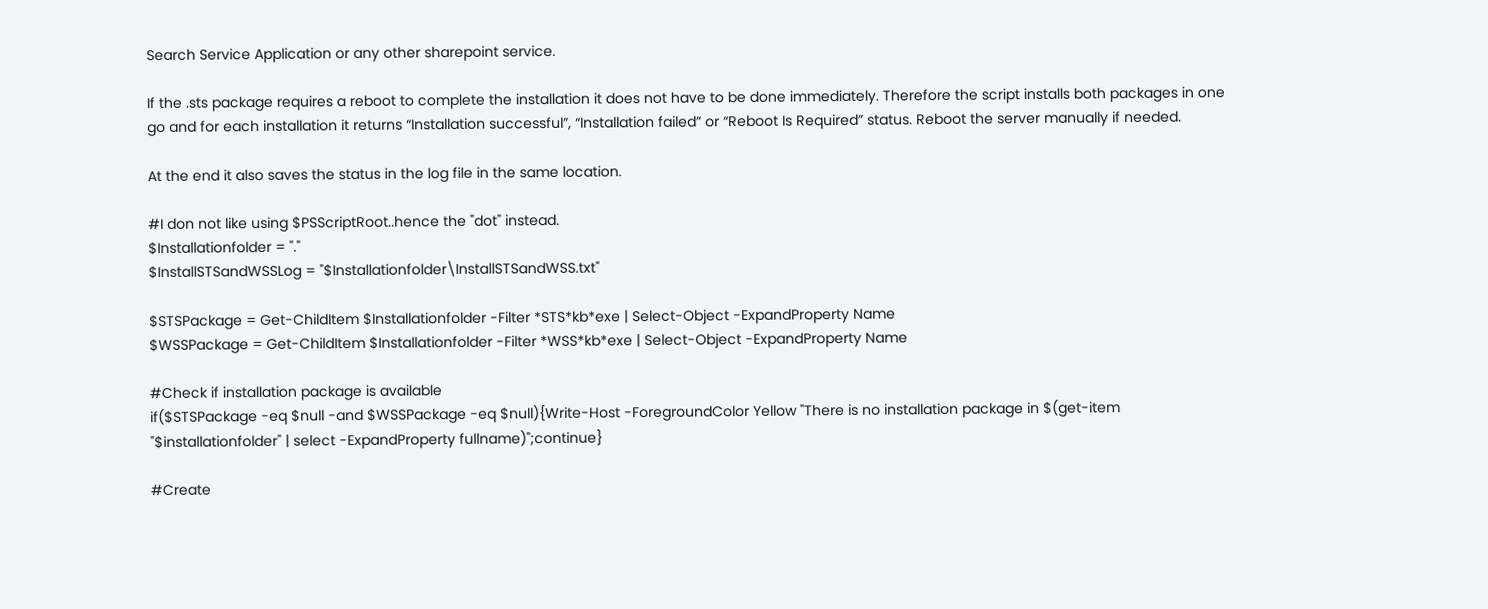Search Service Application or any other sharepoint service.

If the .sts package requires a reboot to complete the installation it does not have to be done immediately. Therefore the script installs both packages in one go and for each installation it returns “Installation successful”, “Installation failed” or “Reboot Is Required” status. Reboot the server manually if needed.

At the end it also saves the status in the log file in the same location.

#I don not like using $PSScriptRoot..hence the "dot" instead.
$Installationfolder = "."
$InstallSTSandWSSLog = "$Installationfolder\InstallSTSandWSS.txt"

$STSPackage = Get-ChildItem $Installationfolder -Filter *STS*kb*exe | Select-Object -ExpandProperty Name
$WSSPackage = Get-ChildItem $Installationfolder -Filter *WSS*kb*exe | Select-Object -ExpandProperty Name

#Check if installation package is available
if($STSPackage -eq $null -and $WSSPackage -eq $null){Write-Host -ForegroundColor Yellow "There is no installation package in $(get-item "$installationfolder" | select -ExpandProperty fullname)";continue}

#Create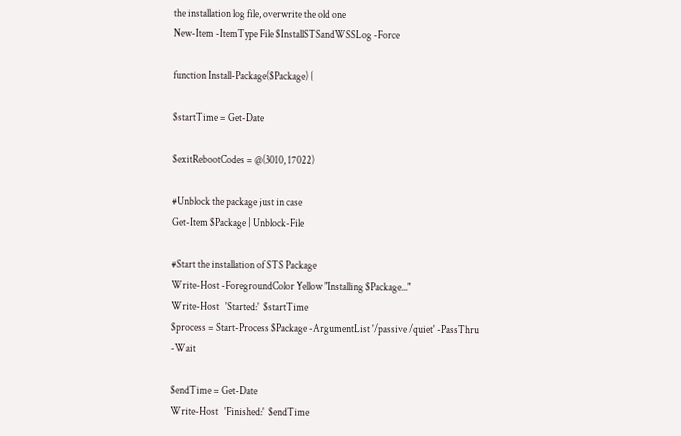the installation log file, overwrite the old one
New-Item -ItemType File $InstallSTSandWSSLog -Force

function Install-Package($Package) {

$startTime = Get-Date

$exitRebootCodes = @(3010, 17022)

#Unblock the package just in case
Get-Item $Package | Unblock-File

#Start the installation of STS Package
Write-Host -ForegroundColor Yellow "Installing $Package..."
Write-Host   'Started:'  $startTime
$process = Start-Process $Package -ArgumentList '/passive /quiet' -PassThru -Wait

$endTime = Get-Date
Write-Host   'Finished:'  $endTime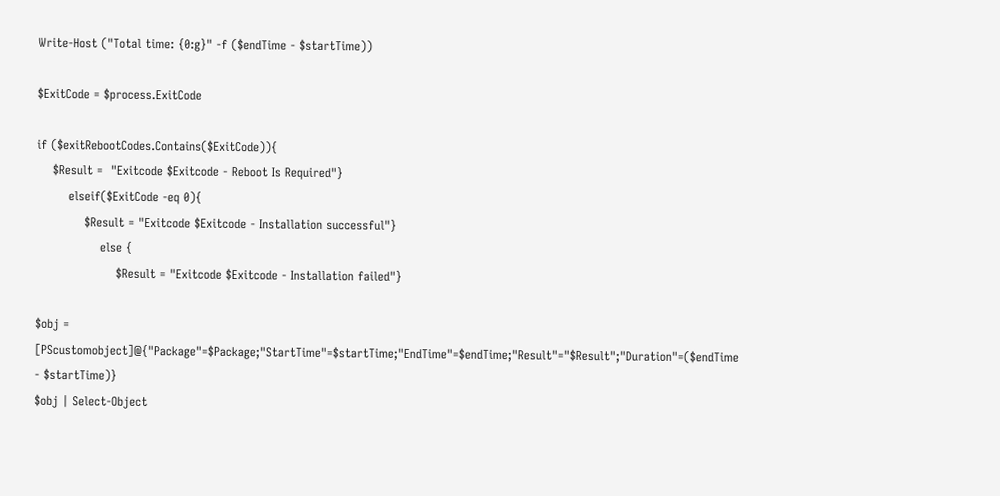Write-Host ("Total time: {0:g}" -f ($endTime - $startTime))

$ExitCode = $process.ExitCode

if ($exitRebootCodes.Contains($ExitCode)){
    $Result =  "Exitcode $Exitcode - Reboot Is Required"}
        elseif($ExitCode -eq 0){
            $Result = "Exitcode $Exitcode - Installation successful"}
                else {
                    $Result = "Exitcode $Exitcode - Installation failed"}

$obj = [PScustomobject]@{"Package"=$Package;"StartTime"=$startTime;"EndTime"=$endTime;"Result"="$Result";"Duration"=($endTime - $startTime)}
$obj | Select-Object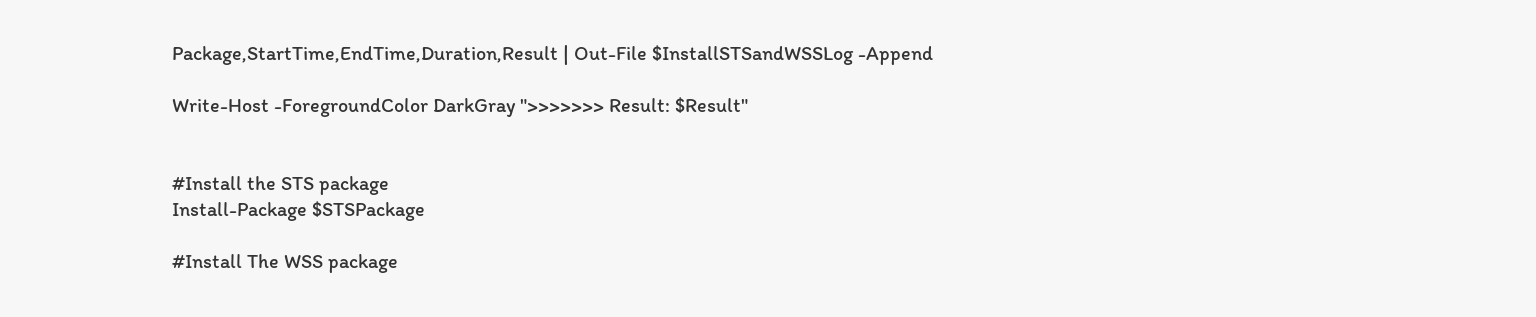Package,StartTime,EndTime,Duration,Result | Out-File $InstallSTSandWSSLog -Append

Write-Host -ForegroundColor DarkGray ">>>>>>> Result: $Result"


#Install the STS package
Install-Package $STSPackage

#Install The WSS package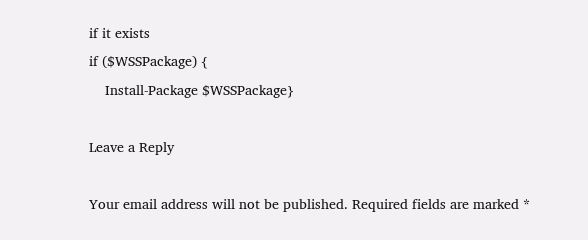if it exists
if ($WSSPackage) {
    Install-Package $WSSPackage}

Leave a Reply

Your email address will not be published. Required fields are marked *